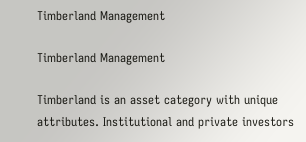Timberland Management

Timberland Management

Timberland is an asset category with unique attributes. Institutional and private investors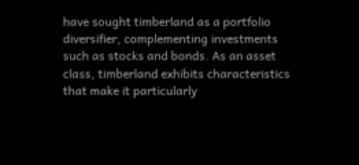have sought timberland as a portfolio diversifier, complementing investments such as stocks and bonds. As an asset class, timberland exhibits characteristics that make it particularly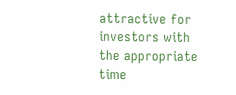attractive for investors with the appropriate time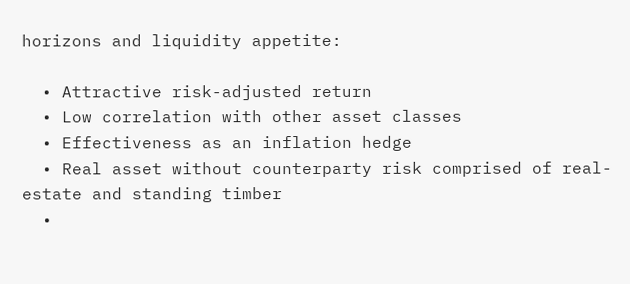horizons and liquidity appetite:

  • Attractive risk-adjusted return
  • Low correlation with other asset classes
  • Effectiveness as an inflation hedge
  • Real asset without counterparty risk comprised of real-estate and standing timber
  •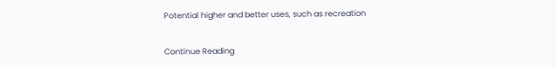Potential higher and better uses, such as recreation


Continue Reading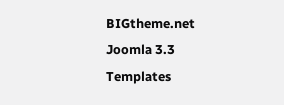BIGtheme.net Joomla 3.3 Templates